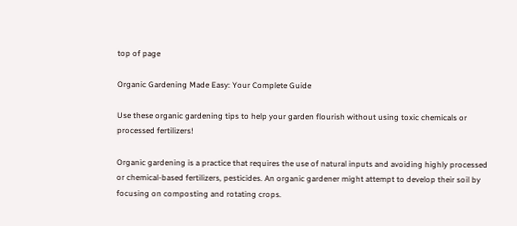top of page

Organic Gardening Made Easy: Your Complete Guide

Use these organic gardening tips to help your garden flourish without using toxic chemicals or processed fertilizers!

Organic gardening is a practice that requires the use of natural inputs and avoiding highly processed or chemical-based fertilizers, pesticides. An organic gardener might attempt to develop their soil by focusing on composting and rotating crops.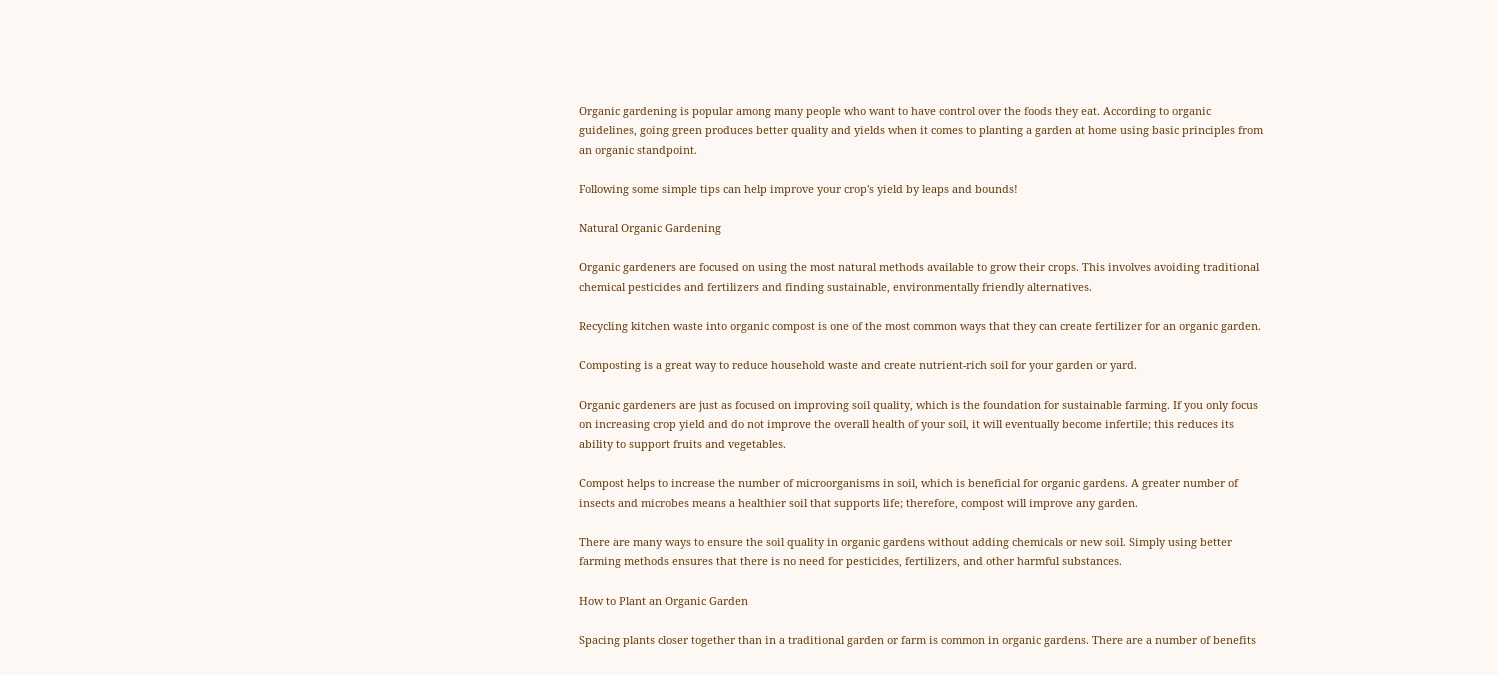Organic gardening is popular among many people who want to have control over the foods they eat. According to organic guidelines, going green produces better quality and yields when it comes to planting a garden at home using basic principles from an organic standpoint.

Following some simple tips can help improve your crop's yield by leaps and bounds!

Natural Organic Gardening

Organic gardeners are focused on using the most natural methods available to grow their crops. This involves avoiding traditional chemical pesticides and fertilizers and finding sustainable, environmentally friendly alternatives.

Recycling kitchen waste into organic compost is one of the most common ways that they can create fertilizer for an organic garden.

Composting is a great way to reduce household waste and create nutrient-rich soil for your garden or yard.

Organic gardeners are just as focused on improving soil quality, which is the foundation for sustainable farming. If you only focus on increasing crop yield and do not improve the overall health of your soil, it will eventually become infertile; this reduces its ability to support fruits and vegetables.

Compost helps to increase the number of microorganisms in soil, which is beneficial for organic gardens. A greater number of insects and microbes means a healthier soil that supports life; therefore, compost will improve any garden.

There are many ways to ensure the soil quality in organic gardens without adding chemicals or new soil. Simply using better farming methods ensures that there is no need for pesticides, fertilizers, and other harmful substances.

How to Plant an Organic Garden

Spacing plants closer together than in a traditional garden or farm is common in organic gardens. There are a number of benefits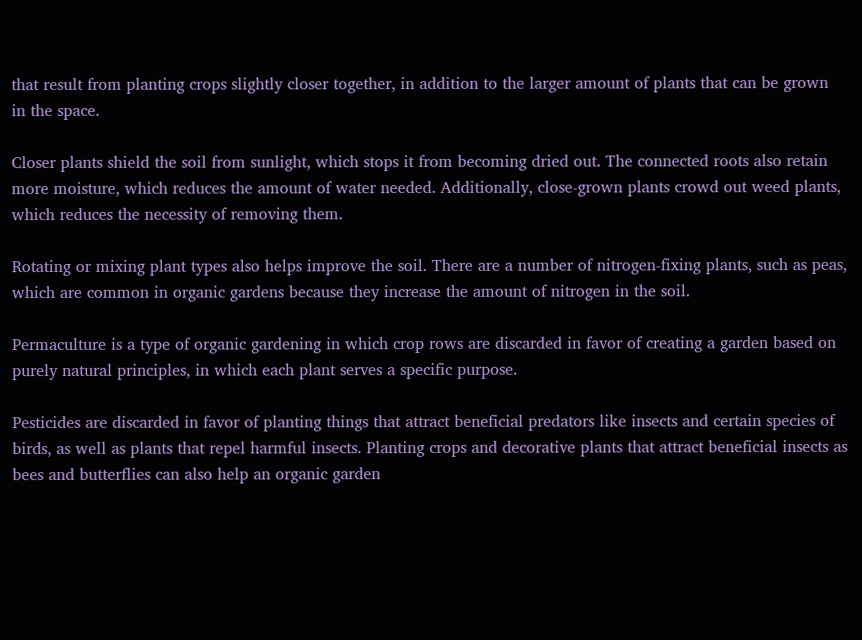that result from planting crops slightly closer together, in addition to the larger amount of plants that can be grown in the space.

Closer plants shield the soil from sunlight, which stops it from becoming dried out. The connected roots also retain more moisture, which reduces the amount of water needed. Additionally, close-grown plants crowd out weed plants, which reduces the necessity of removing them.

Rotating or mixing plant types also helps improve the soil. There are a number of nitrogen-fixing plants, such as peas, which are common in organic gardens because they increase the amount of nitrogen in the soil.

Permaculture is a type of organic gardening in which crop rows are discarded in favor of creating a garden based on purely natural principles, in which each plant serves a specific purpose.

Pesticides are discarded in favor of planting things that attract beneficial predators like insects and certain species of birds, as well as plants that repel harmful insects. Planting crops and decorative plants that attract beneficial insects as bees and butterflies can also help an organic garden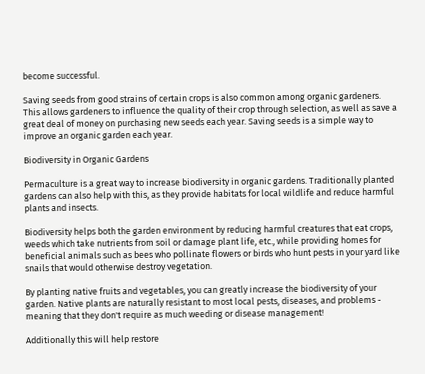become successful.

Saving seeds from good strains of certain crops is also common among organic gardeners. This allows gardeners to influence the quality of their crop through selection, as well as save a great deal of money on purchasing new seeds each year. Saving seeds is a simple way to improve an organic garden each year.

Biodiversity in Organic Gardens

Permaculture is a great way to increase biodiversity in organic gardens. Traditionally planted gardens can also help with this, as they provide habitats for local wildlife and reduce harmful plants and insects.

Biodiversity helps both the garden environment by reducing harmful creatures that eat crops, weeds which take nutrients from soil or damage plant life, etc., while providing homes for beneficial animals such as bees who pollinate flowers or birds who hunt pests in your yard like snails that would otherwise destroy vegetation.

By planting native fruits and vegetables, you can greatly increase the biodiversity of your garden. Native plants are naturally resistant to most local pests, diseases, and problems - meaning that they don't require as much weeding or disease management!

Additionally this will help restore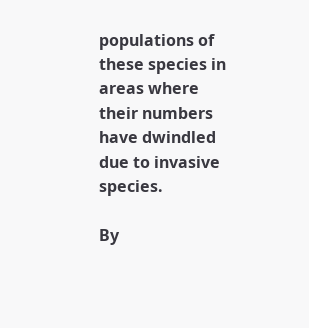populations of these species in areas where their numbers have dwindled due to invasive species.

By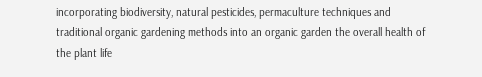incorporating biodiversity, natural pesticides, permaculture techniques and traditional organic gardening methods into an organic garden the overall health of the plant life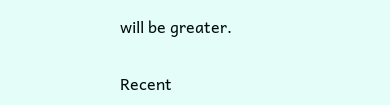will be greater.


Recent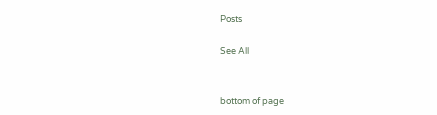Posts

See All


bottom of page